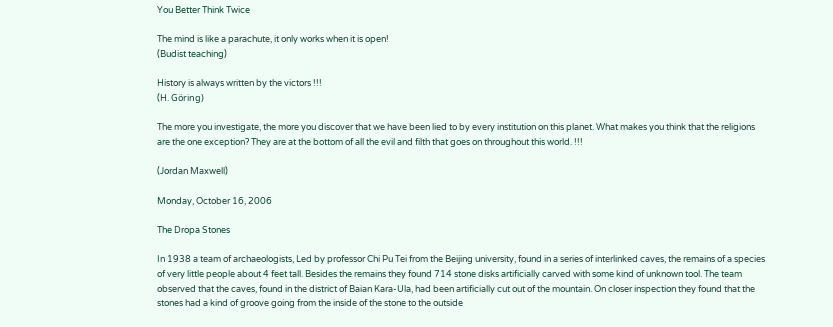You Better Think Twice

The mind is like a parachute, it only works when it is open!
(Budist teaching)

History is always written by the victors !!!
(H. Göring)

The more you investigate, the more you discover that we have been lied to by every institution on this planet. What makes you think that the religions are the one exception? They are at the bottom of all the evil and filth that goes on throughout this world. !!!

(Jordan Maxwell)

Monday, October 16, 2006

The Dropa Stones

In 1938 a team of archaeologists, Led by professor Chi Pu Tei from the Beijing university, found in a series of interlinked caves, the remains of a species of very little people about 4 feet tall. Besides the remains they found 714 stone disks artificially carved with some kind of unknown tool. The team observed that the caves, found in the district of Baian Kara-Ula, had been artificially cut out of the mountain. On closer inspection they found that the stones had a kind of groove going from the inside of the stone to the outside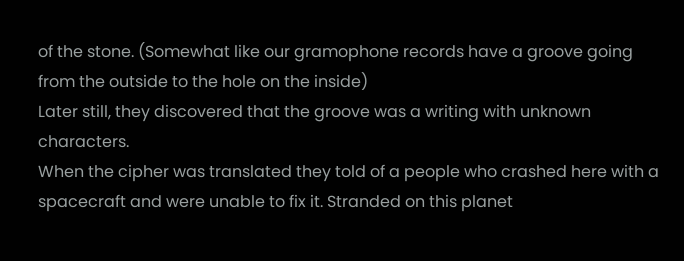of the stone. (Somewhat like our gramophone records have a groove going from the outside to the hole on the inside)
Later still, they discovered that the groove was a writing with unknown characters.
When the cipher was translated they told of a people who crashed here with a spacecraft and were unable to fix it. Stranded on this planet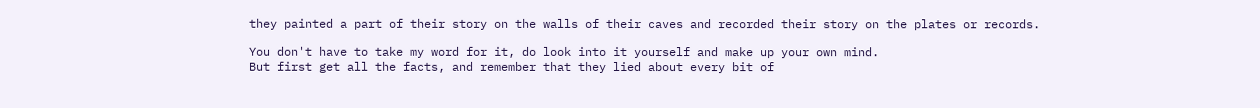they painted a part of their story on the walls of their caves and recorded their story on the plates or records.

You don't have to take my word for it, do look into it yourself and make up your own mind.
But first get all the facts, and remember that they lied about every bit of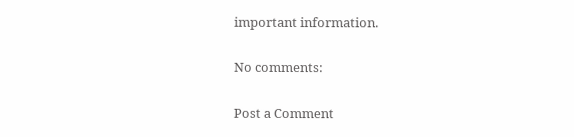important information.

No comments:

Post a Comment